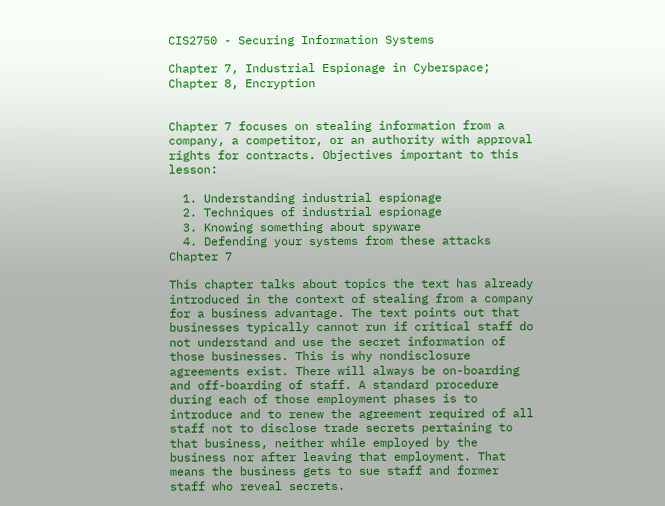CIS2750 - Securing Information Systems

Chapter 7, Industrial Espionage in Cyberspace; Chapter 8, Encryption


Chapter 7 focuses on stealing information from a company, a competitor, or an authority with approval rights for contracts. Objectives important to this lesson:

  1. Understanding industrial espionage
  2. Techniques of industrial espionage
  3. Knowing something about spyware
  4. Defending your systems from these attacks
Chapter 7

This chapter talks about topics the text has already introduced in the context of stealing from a company for a business advantage. The text points out that businesses typically cannot run if critical staff do not understand and use the secret information of those businesses. This is why nondisclosure agreements exist. There will always be on-boarding and off-boarding of staff. A standard procedure during each of those employment phases is to introduce and to renew the agreement required of all staff not to disclose trade secrets pertaining to that business, neither while employed by the business nor after leaving that employment. That means the business gets to sue staff and former staff who reveal secrets.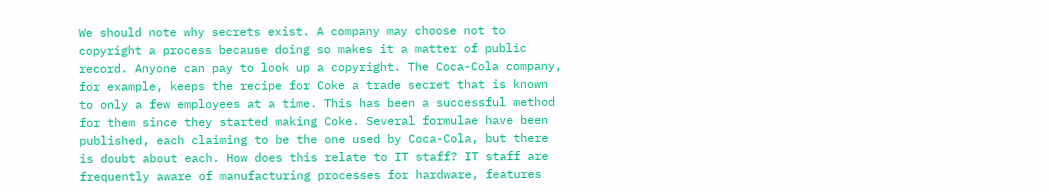We should note why secrets exist. A company may choose not to copyright a process because doing so makes it a matter of public record. Anyone can pay to look up a copyright. The Coca-Cola company, for example, keeps the recipe for Coke a trade secret that is known to only a few employees at a time. This has been a successful method for them since they started making Coke. Several formulae have been published, each claiming to be the one used by Coca-Cola, but there is doubt about each. How does this relate to IT staff? IT staff are frequently aware of manufacturing processes for hardware, features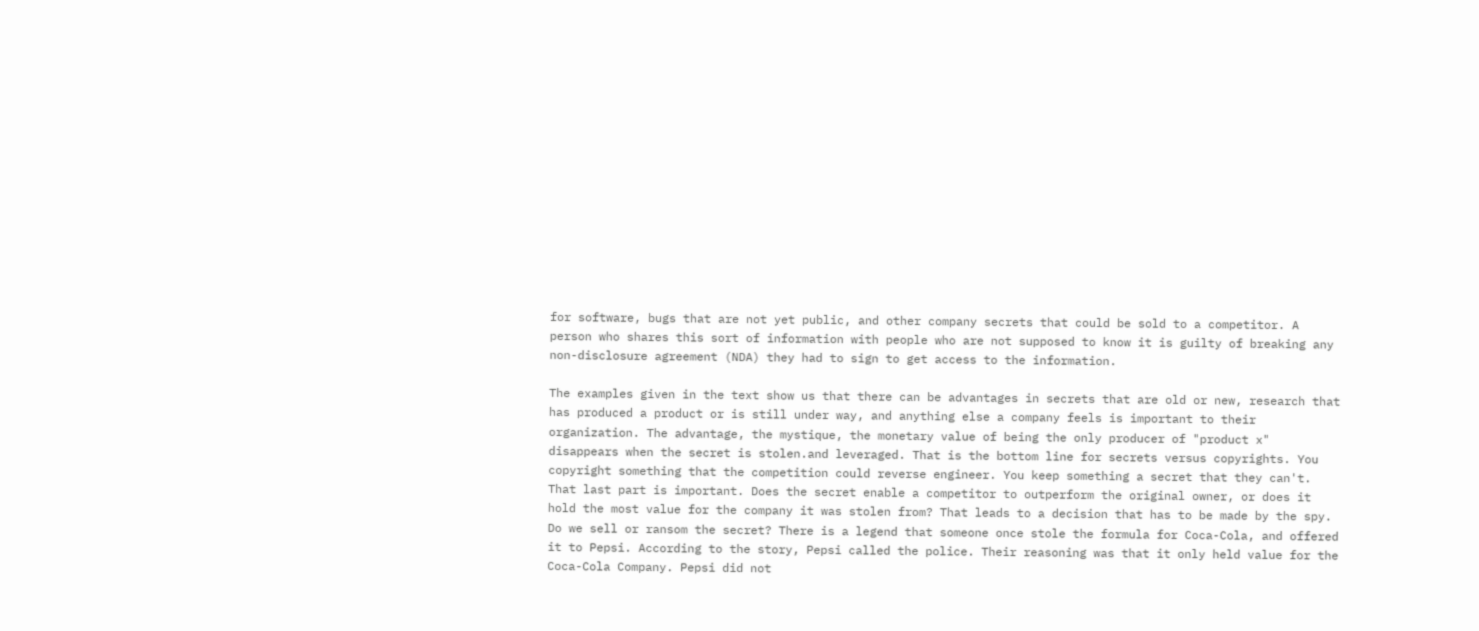for software, bugs that are not yet public, and other company secrets that could be sold to a competitor. A person who shares this sort of information with people who are not supposed to know it is guilty of breaking any non-disclosure agreement (NDA) they had to sign to get access to the information.

The examples given in the text show us that there can be advantages in secrets that are old or new, research that has produced a product or is still under way, and anything else a company feels is important to their organization. The advantage, the mystique, the monetary value of being the only producer of "product x" disappears when the secret is stolen.and leveraged. That is the bottom line for secrets versus copyrights. You copyright something that the competition could reverse engineer. You keep something a secret that they can't. That last part is important. Does the secret enable a competitor to outperform the original owner, or does it hold the most value for the company it was stolen from? That leads to a decision that has to be made by the spy. Do we sell or ransom the secret? There is a legend that someone once stole the formula for Coca-Cola, and offered it to Pepsi. According to the story, Pepsi called the police. Their reasoning was that it only held value for the Coca-Cola Company. Pepsi did not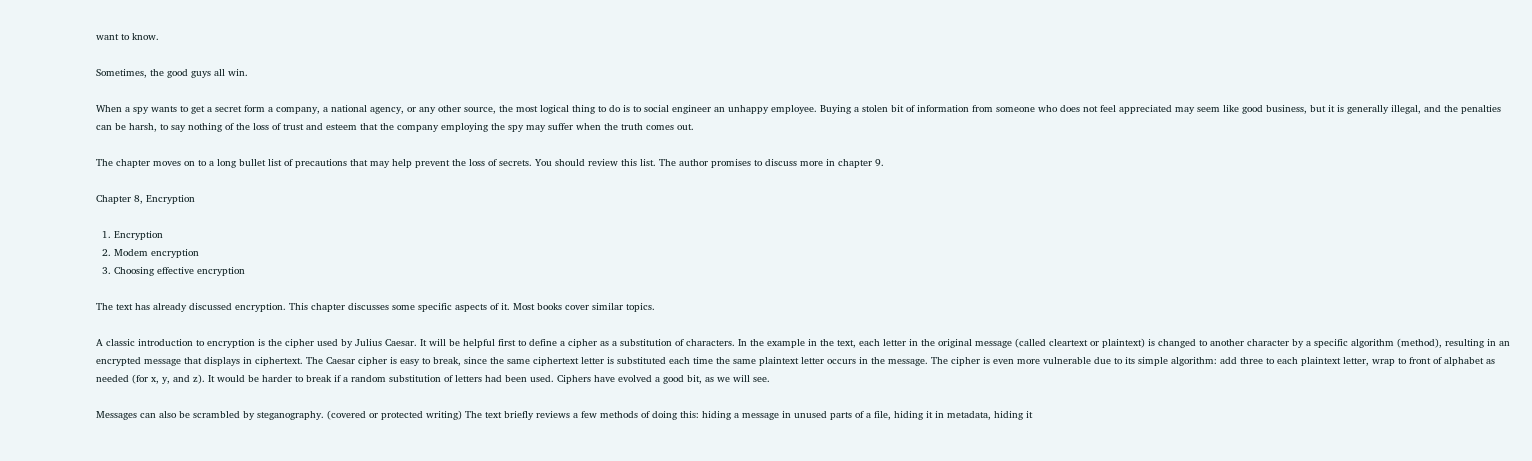want to know.

Sometimes, the good guys all win.

When a spy wants to get a secret form a company, a national agency, or any other source, the most logical thing to do is to social engineer an unhappy employee. Buying a stolen bit of information from someone who does not feel appreciated may seem like good business, but it is generally illegal, and the penalties can be harsh, to say nothing of the loss of trust and esteem that the company employing the spy may suffer when the truth comes out.

The chapter moves on to a long bullet list of precautions that may help prevent the loss of secrets. You should review this list. The author promises to discuss more in chapter 9.

Chapter 8, Encryption

  1. Encryption
  2. Modem encryption
  3. Choosing effective encryption

The text has already discussed encryption. This chapter discusses some specific aspects of it. Most books cover similar topics.

A classic introduction to encryption is the cipher used by Julius Caesar. It will be helpful first to define a cipher as a substitution of characters. In the example in the text, each letter in the original message (called cleartext or plaintext) is changed to another character by a specific algorithm (method), resulting in an encrypted message that displays in ciphertext. The Caesar cipher is easy to break, since the same ciphertext letter is substituted each time the same plaintext letter occurs in the message. The cipher is even more vulnerable due to its simple algorithm: add three to each plaintext letter, wrap to front of alphabet as needed (for x, y, and z). It would be harder to break if a random substitution of letters had been used. Ciphers have evolved a good bit, as we will see.

Messages can also be scrambled by steganography. (covered or protected writing) The text briefly reviews a few methods of doing this: hiding a message in unused parts of a file, hiding it in metadata, hiding it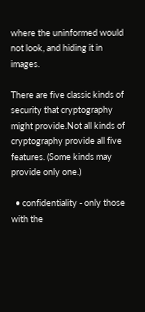where the uninformed would not look, and hiding it in images.

There are five classic kinds of security that cryptography might provide.Not all kinds of cryptography provide all five features. (Some kinds may provide only one.)

  • confidentiality - only those with the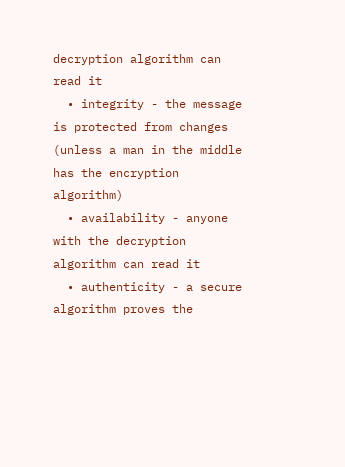decryption algorithm can read it
  • integrity - the message is protected from changes (unless a man in the middle has the encryption algorithm)
  • availability - anyone with the decryption algorithm can read it
  • authenticity - a secure algorithm proves the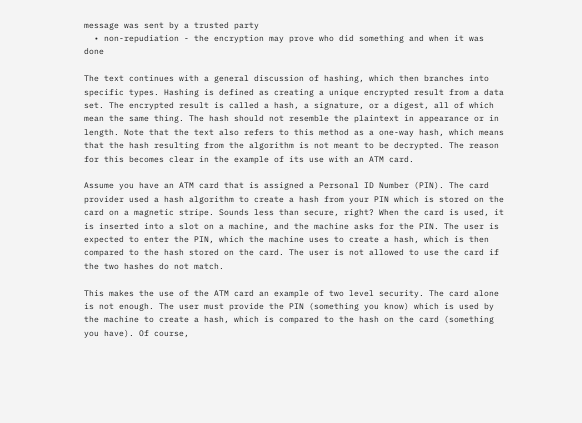message was sent by a trusted party
  • non-repudiation - the encryption may prove who did something and when it was done

The text continues with a general discussion of hashing, which then branches into specific types. Hashing is defined as creating a unique encrypted result from a data set. The encrypted result is called a hash, a signature, or a digest, all of which mean the same thing. The hash should not resemble the plaintext in appearance or in length. Note that the text also refers to this method as a one-way hash, which means that the hash resulting from the algorithm is not meant to be decrypted. The reason for this becomes clear in the example of its use with an ATM card.

Assume you have an ATM card that is assigned a Personal ID Number (PIN). The card provider used a hash algorithm to create a hash from your PIN which is stored on the card on a magnetic stripe. Sounds less than secure, right? When the card is used, it is inserted into a slot on a machine, and the machine asks for the PIN. The user is expected to enter the PIN, which the machine uses to create a hash, which is then compared to the hash stored on the card. The user is not allowed to use the card if the two hashes do not match.

This makes the use of the ATM card an example of two level security. The card alone is not enough. The user must provide the PIN (something you know) which is used by the machine to create a hash, which is compared to the hash on the card (something you have). Of course,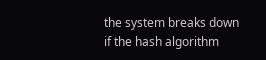the system breaks down if the hash algorithm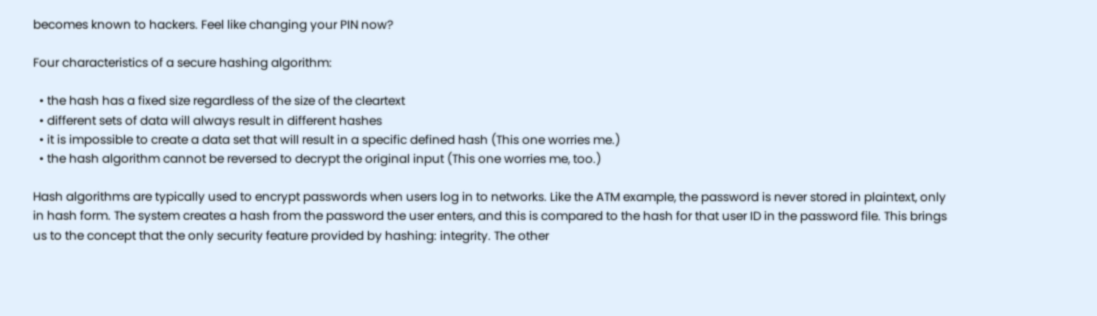becomes known to hackers. Feel like changing your PIN now?

Four characteristics of a secure hashing algorithm:

  • the hash has a fixed size regardless of the size of the cleartext
  • different sets of data will always result in different hashes
  • it is impossible to create a data set that will result in a specific defined hash (This one worries me.)
  • the hash algorithm cannot be reversed to decrypt the original input (This one worries me, too.)

Hash algorithms are typically used to encrypt passwords when users log in to networks. Like the ATM example, the password is never stored in plaintext, only in hash form. The system creates a hash from the password the user enters, and this is compared to the hash for that user ID in the password file. This brings us to the concept that the only security feature provided by hashing: integrity. The other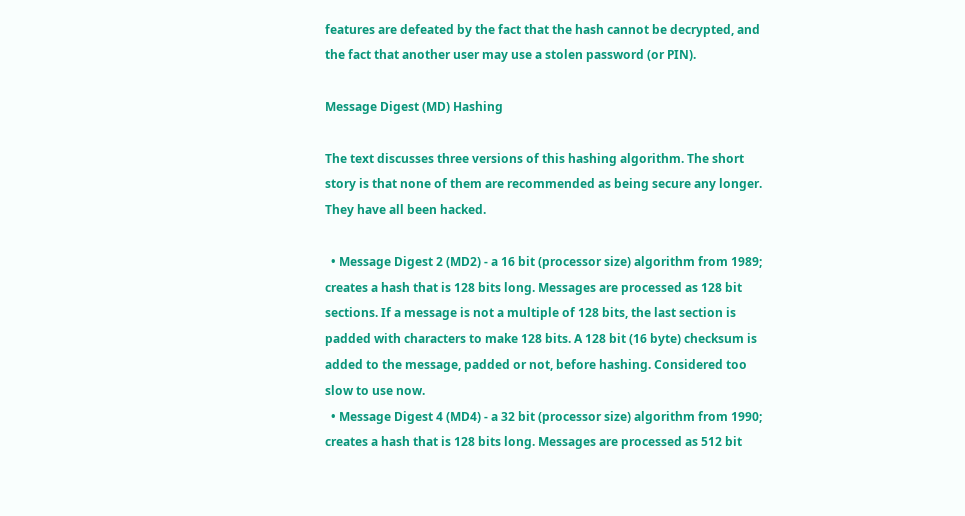features are defeated by the fact that the hash cannot be decrypted, and the fact that another user may use a stolen password (or PIN).

Message Digest (MD) Hashing

The text discusses three versions of this hashing algorithm. The short story is that none of them are recommended as being secure any longer. They have all been hacked.

  • Message Digest 2 (MD2) - a 16 bit (processor size) algorithm from 1989; creates a hash that is 128 bits long. Messages are processed as 128 bit sections. If a message is not a multiple of 128 bits, the last section is padded with characters to make 128 bits. A 128 bit (16 byte) checksum is added to the message, padded or not, before hashing. Considered too slow to use now.
  • Message Digest 4 (MD4) - a 32 bit (processor size) algorithm from 1990; creates a hash that is 128 bits long. Messages are processed as 512 bit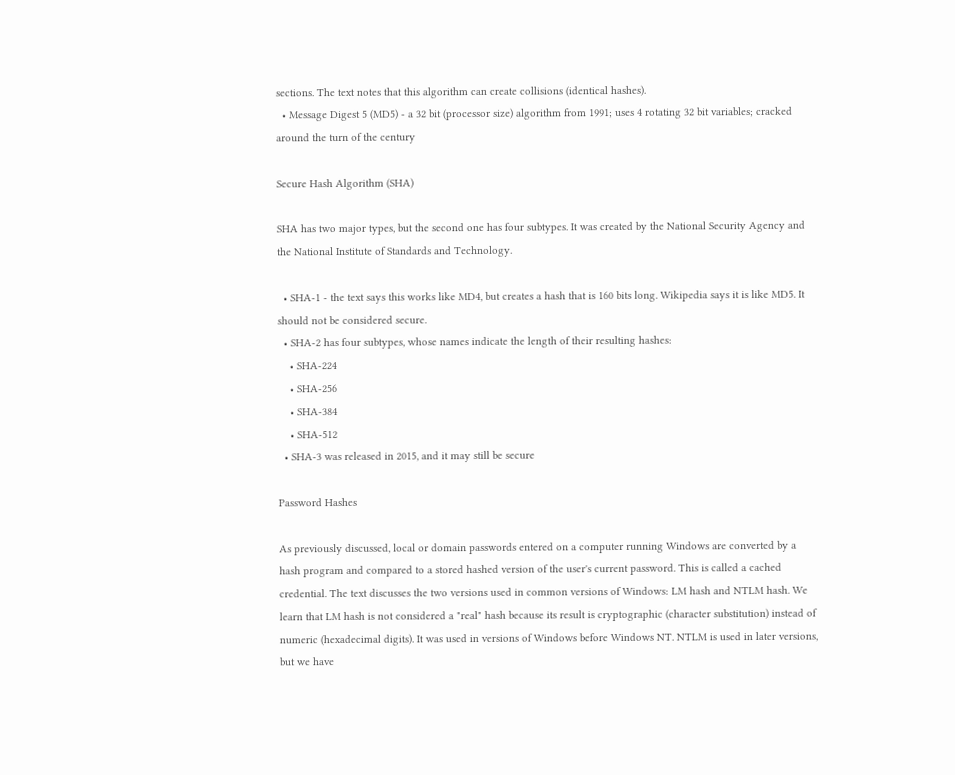sections. The text notes that this algorithm can create collisions (identical hashes).
  • Message Digest 5 (MD5) - a 32 bit (processor size) algorithm from 1991; uses 4 rotating 32 bit variables; cracked around the turn of the century

Secure Hash Algorithm (SHA)

SHA has two major types, but the second one has four subtypes. It was created by the National Security Agency and the National Institute of Standards and Technology.

  • SHA-1 - the text says this works like MD4, but creates a hash that is 160 bits long. Wikipedia says it is like MD5. It should not be considered secure.
  • SHA-2 has four subtypes, whose names indicate the length of their resulting hashes:
    • SHA-224
    • SHA-256
    • SHA-384
    • SHA-512
  • SHA-3 was released in 2015, and it may still be secure

Password Hashes

As previously discussed, local or domain passwords entered on a computer running Windows are converted by a hash program and compared to a stored hashed version of the user's current password. This is called a cached credential. The text discusses the two versions used in common versions of Windows: LM hash and NTLM hash. We learn that LM hash is not considered a "real" hash because its result is cryptographic (character substitution) instead of numeric (hexadecimal digits). It was used in versions of Windows before Windows NT. NTLM is used in later versions, but we have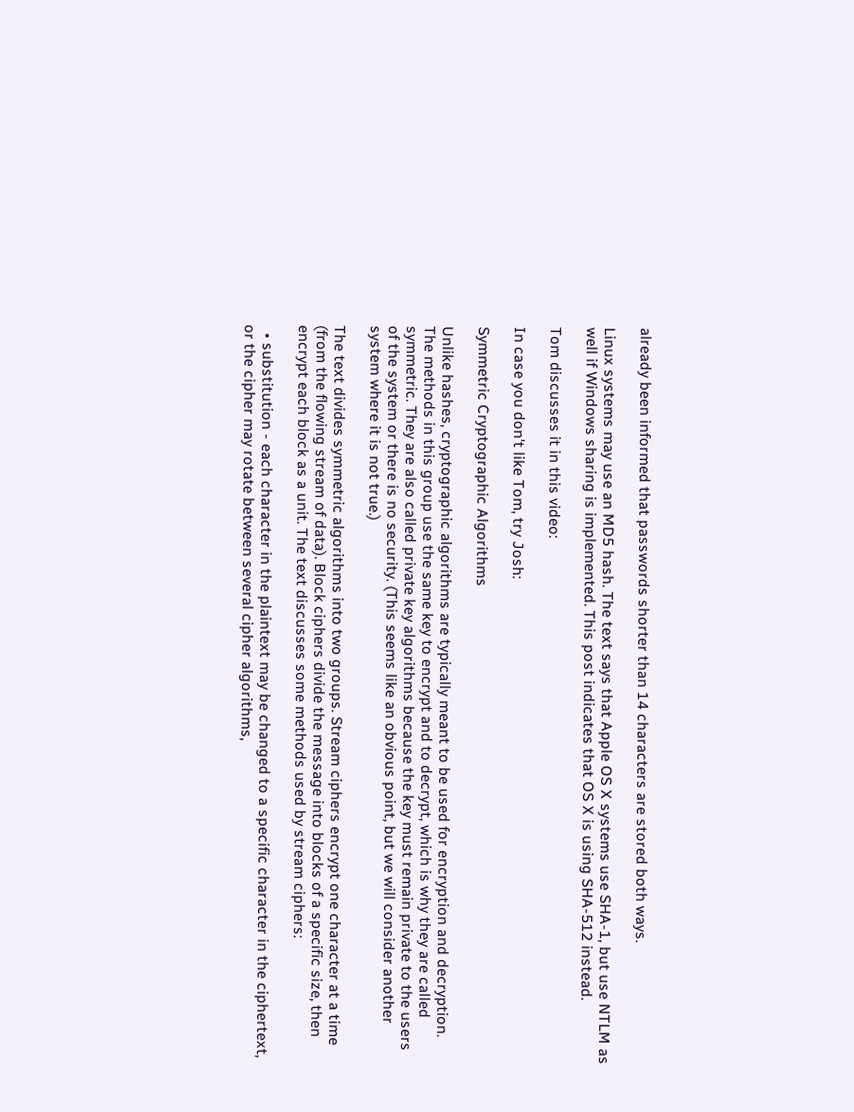already been informed that passwords shorter than 14 characters are stored both ways.

Linux systems may use an MD5 hash. The text says that Apple OS X systems use SHA-1, but use NTLM as well if Windows sharing is implemented. This post indicates that OS X is using SHA-512 instead.

Tom discusses it in this video:

In case you don't like Tom, try Josh:

Symmetric Cryptographic Algorithms

Unlike hashes, cryptographic algorithms are typically meant to be used for encryption and decryption. The methods in this group use the same key to encrypt and to decrypt, which is why they are called symmetric. They are also called private key algorithms because the key must remain private to the users of the system or there is no security. (This seems like an obvious point, but we will consider another system where it is not true.)

The text divides symmetric algorithms into two groups. Stream ciphers encrypt one character at a time (from the flowing stream of data). Block ciphers divide the message into blocks of a specific size, then encrypt each block as a unit. The text discusses some methods used by stream ciphers:

  • substitution - each character in the plaintext may be changed to a specific character in the ciphertext, or the cipher may rotate between several cipher algorithms,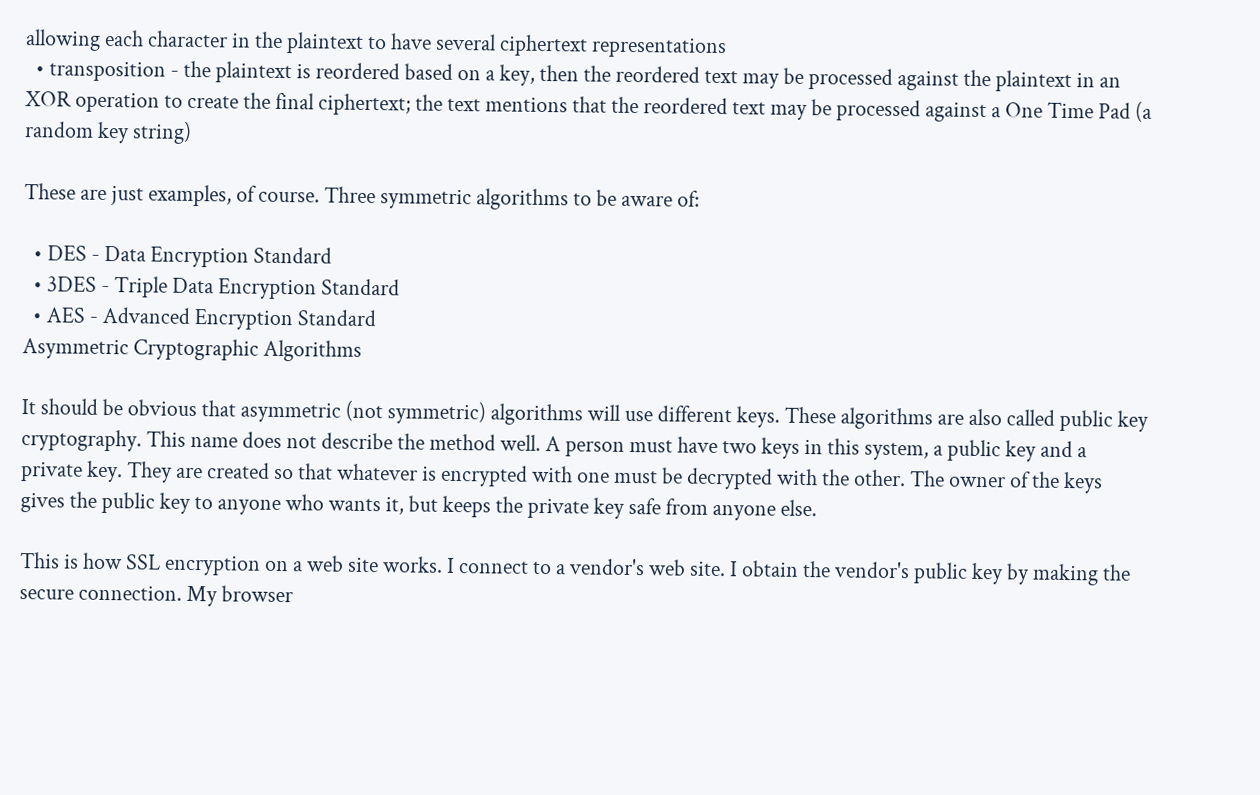allowing each character in the plaintext to have several ciphertext representations
  • transposition - the plaintext is reordered based on a key, then the reordered text may be processed against the plaintext in an XOR operation to create the final ciphertext; the text mentions that the reordered text may be processed against a One Time Pad (a random key string)

These are just examples, of course. Three symmetric algorithms to be aware of:

  • DES - Data Encryption Standard
  • 3DES - Triple Data Encryption Standard
  • AES - Advanced Encryption Standard
Asymmetric Cryptographic Algorithms

It should be obvious that asymmetric (not symmetric) algorithms will use different keys. These algorithms are also called public key cryptography. This name does not describe the method well. A person must have two keys in this system, a public key and a private key. They are created so that whatever is encrypted with one must be decrypted with the other. The owner of the keys gives the public key to anyone who wants it, but keeps the private key safe from anyone else.

This is how SSL encryption on a web site works. I connect to a vendor's web site. I obtain the vendor's public key by making the secure connection. My browser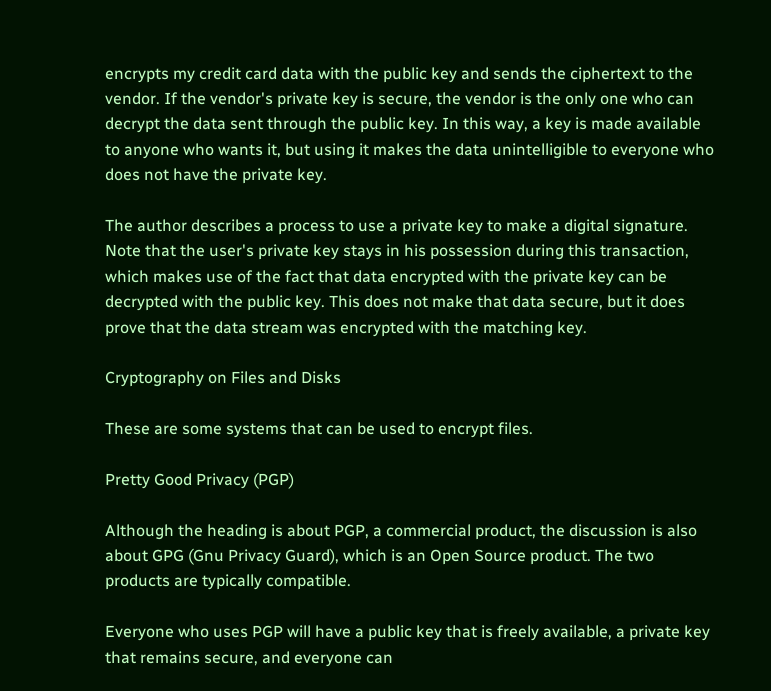encrypts my credit card data with the public key and sends the ciphertext to the vendor. If the vendor's private key is secure, the vendor is the only one who can decrypt the data sent through the public key. In this way, a key is made available to anyone who wants it, but using it makes the data unintelligible to everyone who does not have the private key.

The author describes a process to use a private key to make a digital signature. Note that the user's private key stays in his possession during this transaction, which makes use of the fact that data encrypted with the private key can be decrypted with the public key. This does not make that data secure, but it does prove that the data stream was encrypted with the matching key.

Cryptography on Files and Disks

These are some systems that can be used to encrypt files.

Pretty Good Privacy (PGP)

Although the heading is about PGP, a commercial product, the discussion is also about GPG (Gnu Privacy Guard), which is an Open Source product. The two products are typically compatible.

Everyone who uses PGP will have a public key that is freely available, a private key that remains secure, and everyone can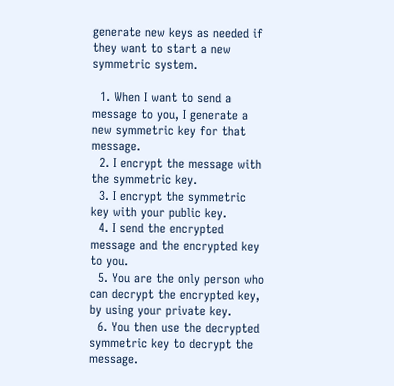generate new keys as needed if they want to start a new symmetric system.

  1. When I want to send a message to you, I generate a new symmetric key for that message.
  2. I encrypt the message with the symmetric key.
  3. I encrypt the symmetric key with your public key.
  4. I send the encrypted message and the encrypted key to you.
  5. You are the only person who can decrypt the encrypted key, by using your private key.
  6. You then use the decrypted symmetric key to decrypt the message.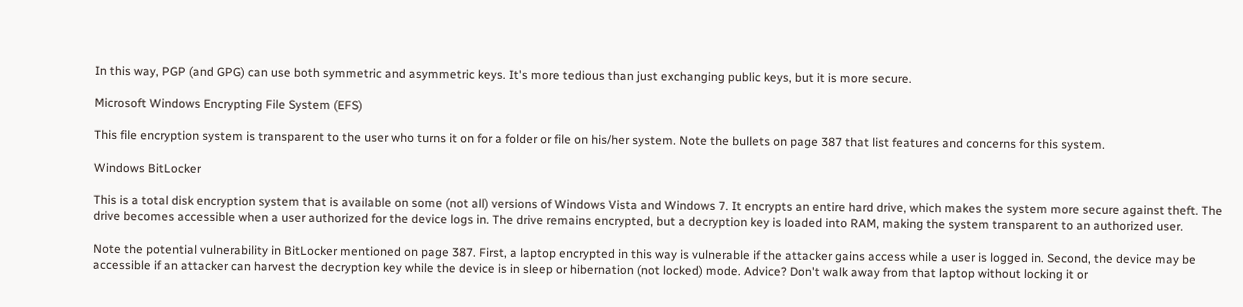In this way, PGP (and GPG) can use both symmetric and asymmetric keys. It's more tedious than just exchanging public keys, but it is more secure.

Microsoft Windows Encrypting File System (EFS)

This file encryption system is transparent to the user who turns it on for a folder or file on his/her system. Note the bullets on page 387 that list features and concerns for this system.

Windows BitLocker

This is a total disk encryption system that is available on some (not all) versions of Windows Vista and Windows 7. It encrypts an entire hard drive, which makes the system more secure against theft. The drive becomes accessible when a user authorized for the device logs in. The drive remains encrypted, but a decryption key is loaded into RAM, making the system transparent to an authorized user.

Note the potential vulnerability in BitLocker mentioned on page 387. First, a laptop encrypted in this way is vulnerable if the attacker gains access while a user is logged in. Second, the device may be accessible if an attacker can harvest the decryption key while the device is in sleep or hibernation (not locked) mode. Advice? Don't walk away from that laptop without locking it or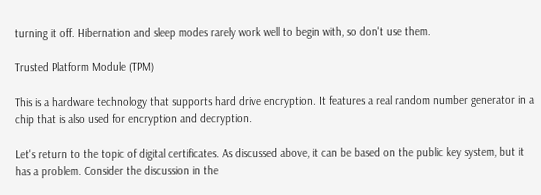turning it off. Hibernation and sleep modes rarely work well to begin with, so don't use them.

Trusted Platform Module (TPM)

This is a hardware technology that supports hard drive encryption. It features a real random number generator in a chip that is also used for encryption and decryption.

Let's return to the topic of digital certificates. As discussed above, it can be based on the public key system, but it has a problem. Consider the discussion in the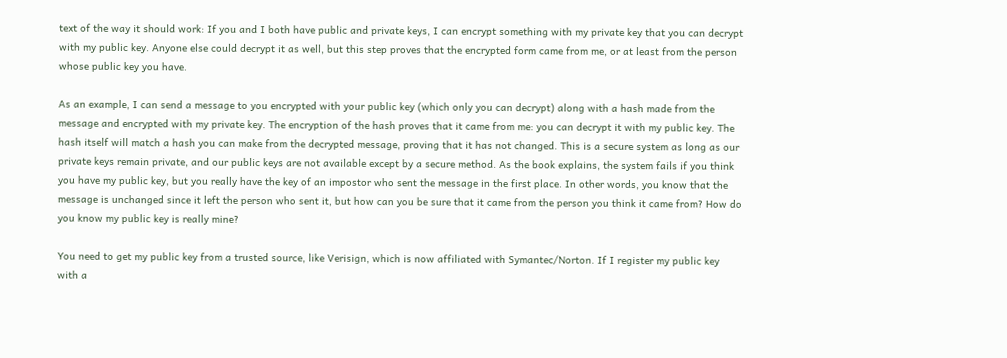text of the way it should work: If you and I both have public and private keys, I can encrypt something with my private key that you can decrypt with my public key. Anyone else could decrypt it as well, but this step proves that the encrypted form came from me, or at least from the person whose public key you have.

As an example, I can send a message to you encrypted with your public key (which only you can decrypt) along with a hash made from the message and encrypted with my private key. The encryption of the hash proves that it came from me: you can decrypt it with my public key. The hash itself will match a hash you can make from the decrypted message, proving that it has not changed. This is a secure system as long as our private keys remain private, and our public keys are not available except by a secure method. As the book explains, the system fails if you think you have my public key, but you really have the key of an impostor who sent the message in the first place. In other words, you know that the message is unchanged since it left the person who sent it, but how can you be sure that it came from the person you think it came from? How do you know my public key is really mine?

You need to get my public key from a trusted source, like Verisign, which is now affiliated with Symantec/Norton. If I register my public key with a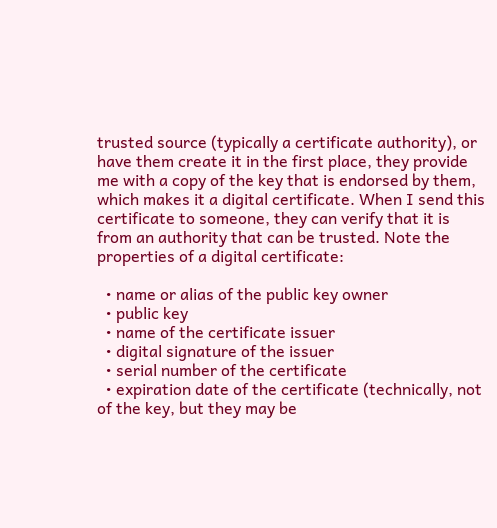trusted source (typically a certificate authority), or have them create it in the first place, they provide me with a copy of the key that is endorsed by them, which makes it a digital certificate. When I send this certificate to someone, they can verify that it is from an authority that can be trusted. Note the properties of a digital certificate:

  • name or alias of the public key owner
  • public key
  • name of the certificate issuer
  • digital signature of the issuer
  • serial number of the certificate
  • expiration date of the certificate (technically, not of the key, but they may be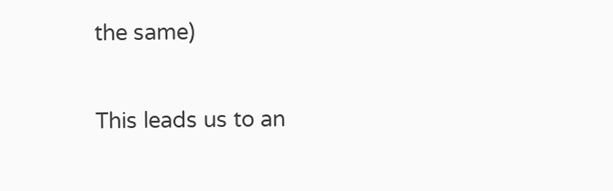the same)

This leads us to an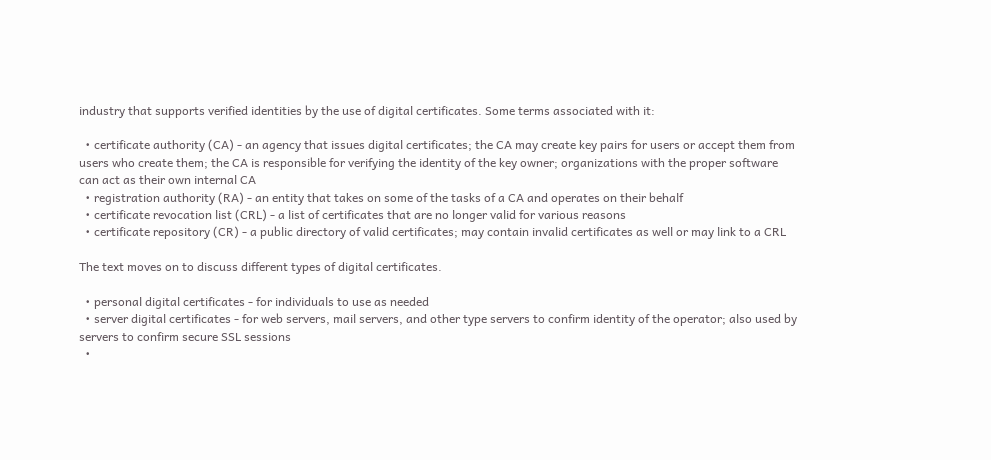industry that supports verified identities by the use of digital certificates. Some terms associated with it:

  • certificate authority (CA) - an agency that issues digital certificates; the CA may create key pairs for users or accept them from users who create them; the CA is responsible for verifying the identity of the key owner; organizations with the proper software can act as their own internal CA
  • registration authority (RA) - an entity that takes on some of the tasks of a CA and operates on their behalf
  • certificate revocation list (CRL) - a list of certificates that are no longer valid for various reasons
  • certificate repository (CR) - a public directory of valid certificates; may contain invalid certificates as well or may link to a CRL

The text moves on to discuss different types of digital certificates.

  • personal digital certificates - for individuals to use as needed
  • server digital certificates - for web servers, mail servers, and other type servers to confirm identity of the operator; also used by servers to confirm secure SSL sessions
  •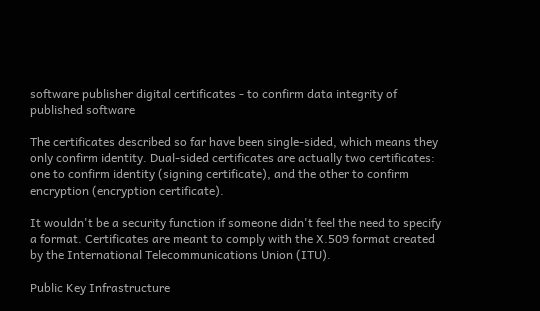software publisher digital certificates - to confirm data integrity of published software

The certificates described so far have been single-sided, which means they only confirm identity. Dual-sided certificates are actually two certificates: one to confirm identity (signing certificate), and the other to confirm encryption (encryption certificate).

It wouldn't be a security function if someone didn't feel the need to specify a format. Certificates are meant to comply with the X.509 format created by the International Telecommunications Union (ITU).

Public Key Infrastructure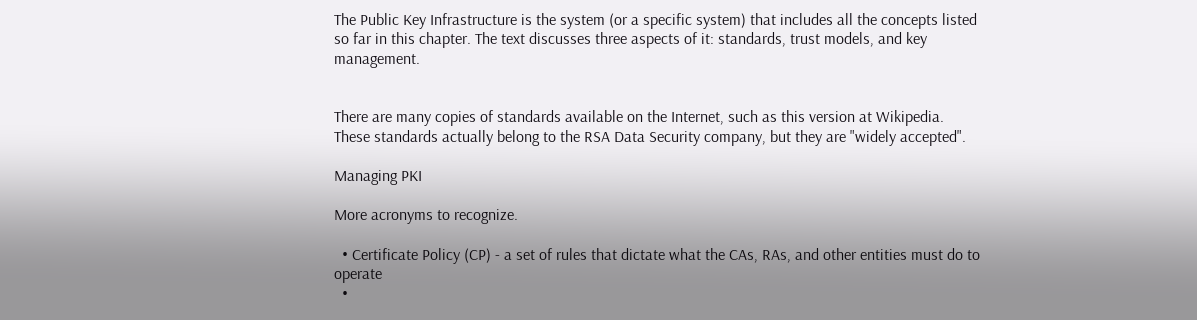The Public Key Infrastructure is the system (or a specific system) that includes all the concepts listed so far in this chapter. The text discusses three aspects of it: standards, trust models, and key management.


There are many copies of standards available on the Internet, such as this version at Wikipedia.  These standards actually belong to the RSA Data Security company, but they are "widely accepted".

Managing PKI

More acronyms to recognize.

  • Certificate Policy (CP) - a set of rules that dictate what the CAs, RAs, and other entities must do to operate
  •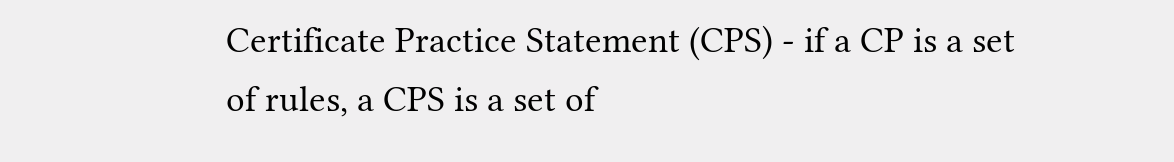Certificate Practice Statement (CPS) - if a CP is a set of rules, a CPS is a set of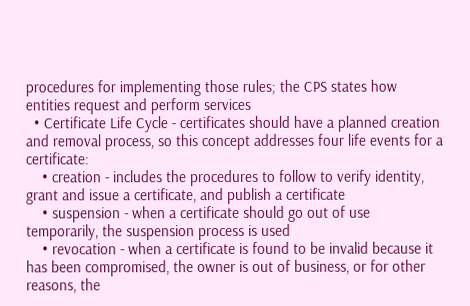procedures for implementing those rules; the CPS states how entities request and perform services
  • Certificate Life Cycle - certificates should have a planned creation and removal process, so this concept addresses four life events for a certificate:
    • creation - includes the procedures to follow to verify identity, grant and issue a certificate, and publish a certificate
    • suspension - when a certificate should go out of use temporarily, the suspension process is used
    • revocation - when a certificate is found to be invalid because it has been compromised, the owner is out of business, or for other reasons, the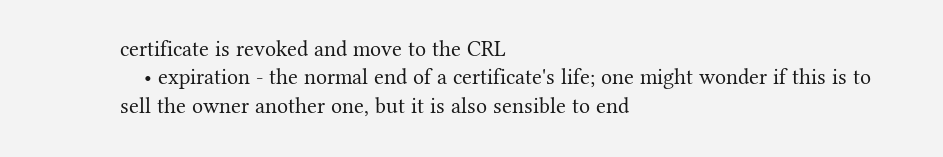certificate is revoked and move to the CRL
    • expiration - the normal end of a certificate's life; one might wonder if this is to sell the owner another one, but it is also sensible to end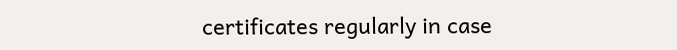certificates regularly in case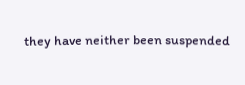they have neither been suspended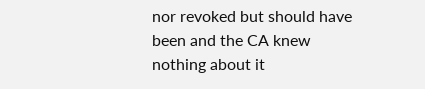nor revoked but should have been and the CA knew nothing about it